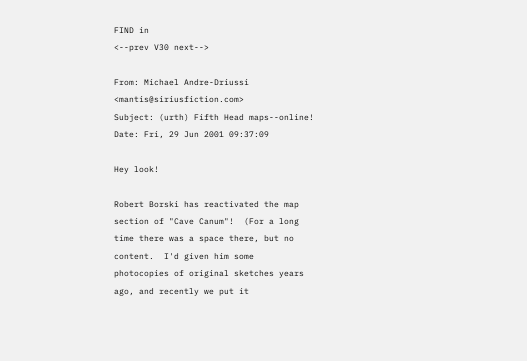FIND in
<--prev V30 next-->

From: Michael Andre-Driussi <mantis@siriusfiction.com>
Subject: (urth) Fifth Head maps--online!
Date: Fri, 29 Jun 2001 09:37:09

Hey look!

Robert Borski has reactivated the map section of "Cave Canum"!  (For a long
time there was a space there, but no content.  I'd given him some
photocopies of original sketches years ago, and recently we put it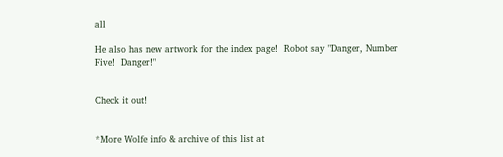all

He also has new artwork for the index page!  Robot say "Danger, Number
Five!  Danger!"


Check it out!


*More Wolfe info & archive of this list at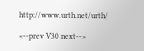http://www.urth.net/urth/

<--prev V30 next-->